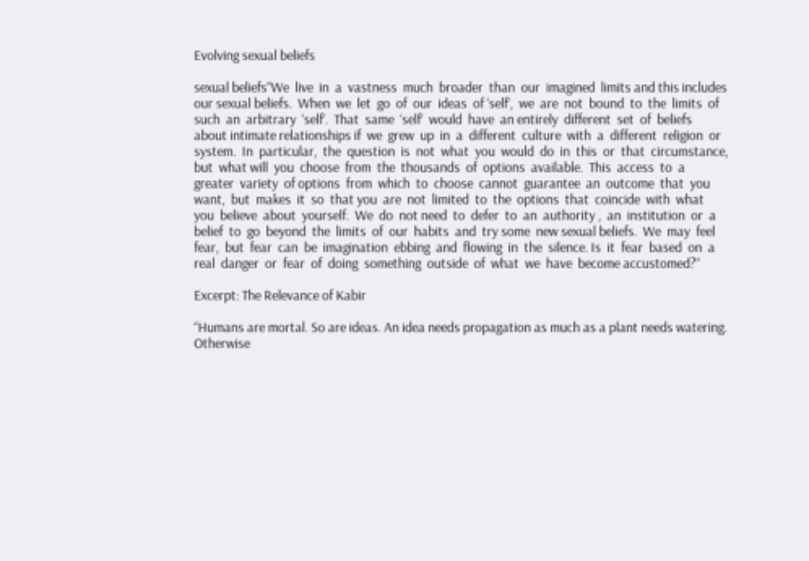Evolving sexual beliefs

sexual beliefs“We  live  in  a  vastness  much  broader  than  our  imagined  limits and this includes our sexual beliefs.  When  we  let  go  of  our  ideas  of ‘self’,  we  are  not  bound  to  the  limits  of  such  an  arbitrary  ‘self’.  That  same  ‘self’  would  have  an entirely  different  set  of  beliefs  about intimate relationships if  we  grew  up  in  a  different  culture  with  a  different  religion  or system.  In  particular,  the  question  is  not  what  you  would  do  in  this  or  that  circumstance,  but  what will  you  choose  from  the  thousands  of  options  available.  This  access  to  a  greater  variety  of options  from  which  to  choose  cannot  guarantee  an  outcome  that  you  want,  but  makes  it  so  that you  are  not  limited  to  the  options  that  coincide  with  what  you  believe  about  yourself.  We  do  not need  to  defer  to  an  authority ,  an  institution  or  a  belief  to  go  beyond  the  limits  of  our  habits  and  try some  new sexual beliefs.  We  may  feel  fear,  but  fear  can  be  imagination  ebbing  and  flowing  in  the  silence. Is  it  fear  based  on  a  real  danger  or  fear  of  doing  something  outside  of  what  we  have  become accustomed?”

Excerpt: The Relevance of Kabir

“Humans are mortal. So are ideas. An idea needs propagation as much as a plant needs watering. Otherwise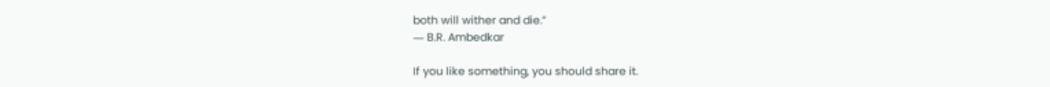both will wither and die.”
― B.R. Ambedkar

If you like something, you should share it.